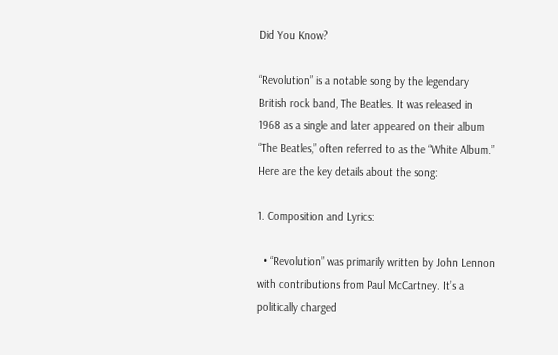Did You Know?

“Revolution” is a notable song by the legendary British rock band, The Beatles. It was released in 1968 as a single and later appeared on their album “The Beatles,” often referred to as the “White Album.” Here are the key details about the song:

1. Composition and Lyrics:

  • “Revolution” was primarily written by John Lennon with contributions from Paul McCartney. It’s a politically charged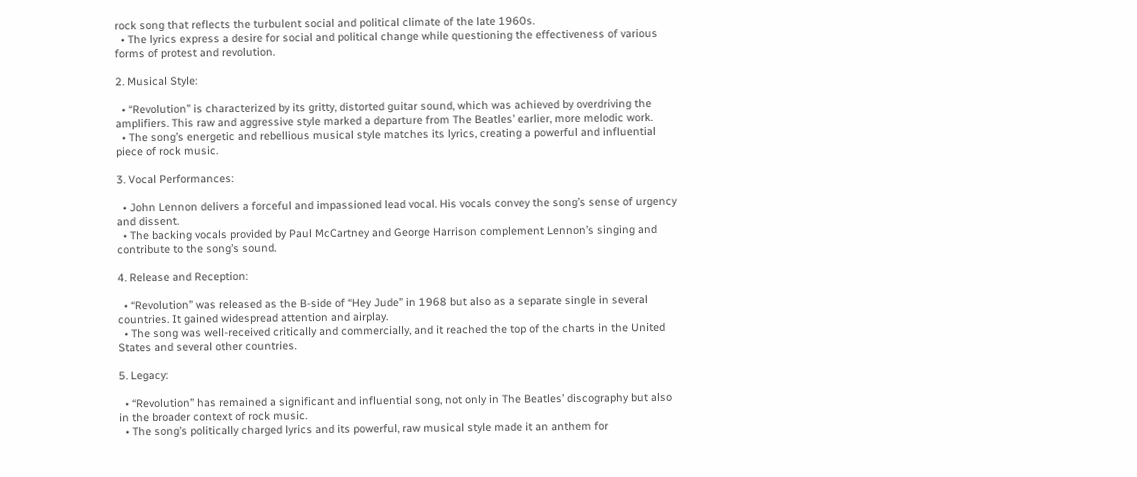rock song that reflects the turbulent social and political climate of the late 1960s.
  • The lyrics express a desire for social and political change while questioning the effectiveness of various forms of protest and revolution.

2. Musical Style:

  • “Revolution” is characterized by its gritty, distorted guitar sound, which was achieved by overdriving the amplifiers. This raw and aggressive style marked a departure from The Beatles’ earlier, more melodic work.
  • The song’s energetic and rebellious musical style matches its lyrics, creating a powerful and influential piece of rock music.

3. Vocal Performances:

  • John Lennon delivers a forceful and impassioned lead vocal. His vocals convey the song’s sense of urgency and dissent.
  • The backing vocals provided by Paul McCartney and George Harrison complement Lennon’s singing and contribute to the song’s sound.

4. Release and Reception:

  • “Revolution” was released as the B-side of “Hey Jude” in 1968 but also as a separate single in several countries. It gained widespread attention and airplay.
  • The song was well-received critically and commercially, and it reached the top of the charts in the United States and several other countries.

5. Legacy:

  • “Revolution” has remained a significant and influential song, not only in The Beatles’ discography but also in the broader context of rock music.
  • The song’s politically charged lyrics and its powerful, raw musical style made it an anthem for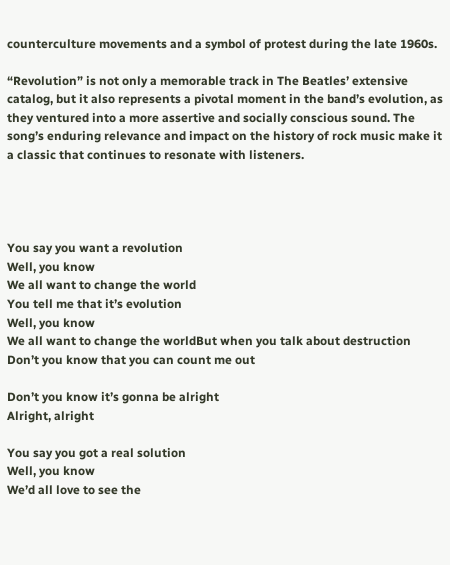counterculture movements and a symbol of protest during the late 1960s.

“Revolution” is not only a memorable track in The Beatles’ extensive catalog, but it also represents a pivotal moment in the band’s evolution, as they ventured into a more assertive and socially conscious sound. The song’s enduring relevance and impact on the history of rock music make it a classic that continues to resonate with listeners.




You say you want a revolution
Well, you know
We all want to change the world
You tell me that it’s evolution
Well, you know
We all want to change the worldBut when you talk about destruction
Don’t you know that you can count me out

Don’t you know it’s gonna be alright
Alright, alright

You say you got a real solution
Well, you know
We’d all love to see the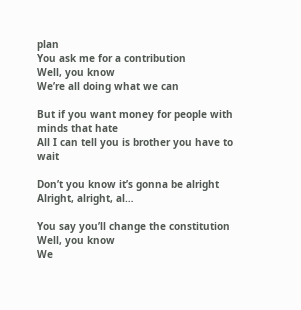plan
You ask me for a contribution
Well, you know
We’re all doing what we can

But if you want money for people with minds that hate
All I can tell you is brother you have to wait

Don’t you know it’s gonna be alright
Alright, alright, al…

You say you’ll change the constitution
Well, you know
We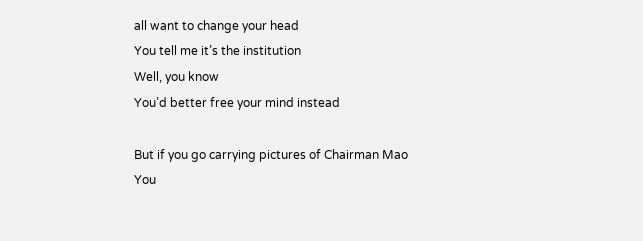all want to change your head
You tell me it’s the institution
Well, you know
You’d better free your mind instead

But if you go carrying pictures of Chairman Mao
You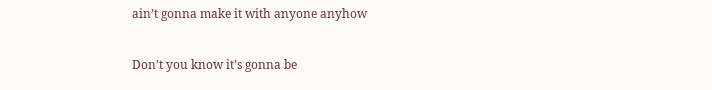ain’t gonna make it with anyone anyhow

Don’t you know it’s gonna be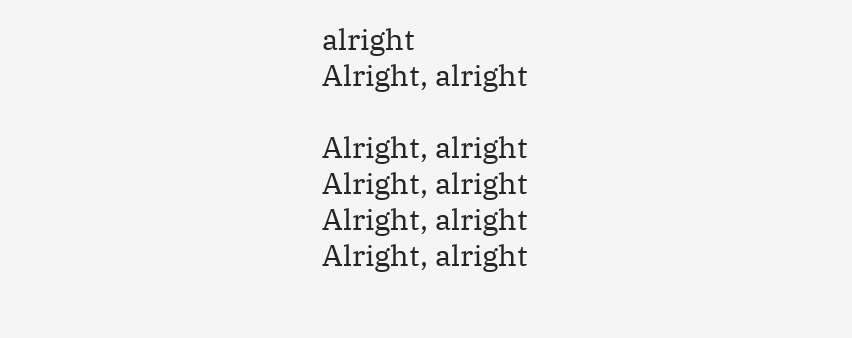alright
Alright, alright

Alright, alright
Alright, alright
Alright, alright
Alright, alright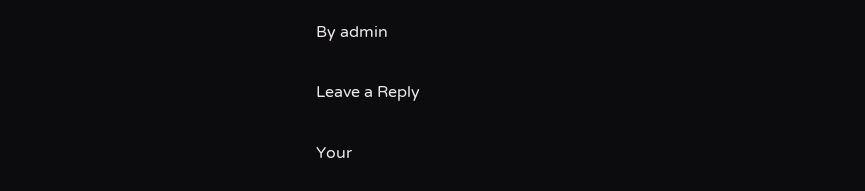By admin

Leave a Reply

Your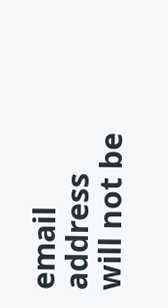email address will not be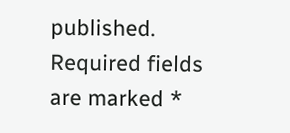published. Required fields are marked *